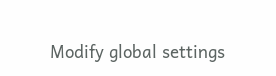Modify global settings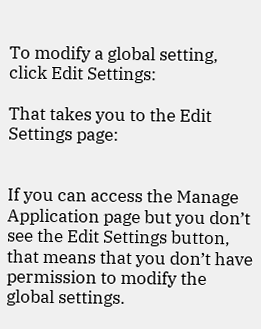To modify a global setting, click Edit Settings:

That takes you to the Edit Settings page:


If you can access the Manage Application page but you don’t see the Edit Settings button, that means that you don’t have permission to modify the global settings.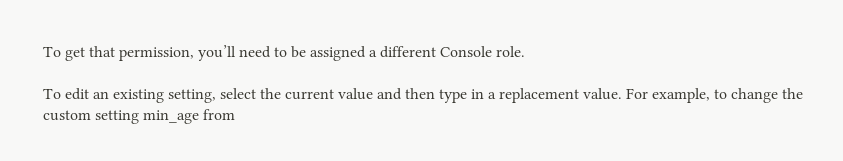To get that permission, you’ll need to be assigned a different Console role.

To edit an existing setting, select the current value and then type in a replacement value. For example, to change the custom setting min_age from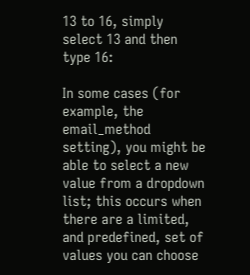13 to 16, simply select 13 and then type 16:

In some cases (for example, the email_method setting), you might be able to select a new value from a dropdown list; this occurs when there are a limited, and predefined, set of values you can choose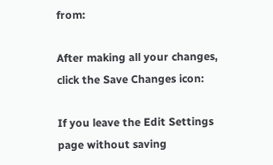from:

After making all your changes, click the Save Changes icon:

If you leave the Edit Settings page without saving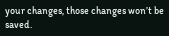your changes, those changes won’t be saved.